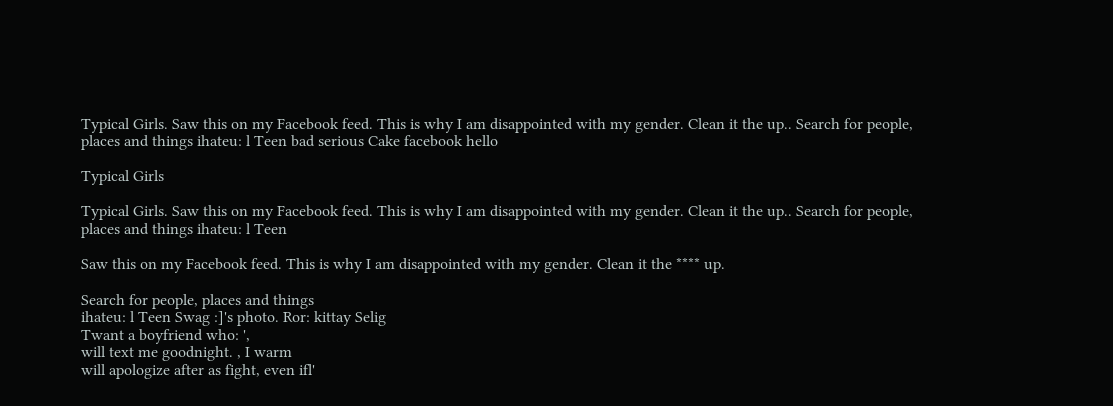Typical Girls. Saw this on my Facebook feed. This is why I am disappointed with my gender. Clean it the up.. Search for people, places and things ihateu: l Teen bad serious Cake facebook hello

Typical Girls

Typical Girls. Saw this on my Facebook feed. This is why I am disappointed with my gender. Clean it the up.. Search for people, places and things ihateu: l Teen

Saw this on my Facebook feed. This is why I am disappointed with my gender. Clean it the **** up.

Search for people, places and things
ihateu: l Teen Swag :]'s photo. Ror: kittay Selig
Twant a boyfriend who: ',
will text me goodnight. , I warm
will apologize after as fight, even ifl'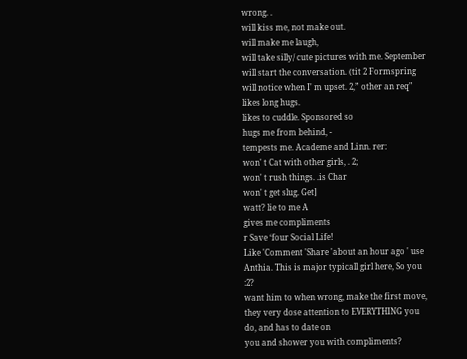wrong. .
will kiss me, not make out.
will make me laugh,
will take silly/ cute pictures with me. September
will start the conversation. (tit 2 Formspring
will notice when I' m upset. 2,” other an req"
likes long hugs.
likes to cuddle. Sponsored so
hugs me from behind, -
tempests me. Academe and Linn. rer:
won' t Cat with other girls, . 2;
won' t rush things. .is Char
won' t get slug. Get]
watt? lie to me A
gives me compliments
r Save ‘four Social Life!
Like 'Comment 'Share 'about an hour ago ' use
Anthia. This is major typicall girl here, So you :2?
want him to when wrong, make the first move,
they very dose attention to EVERYTHING you do, and has to date on
you and shower you with compliments?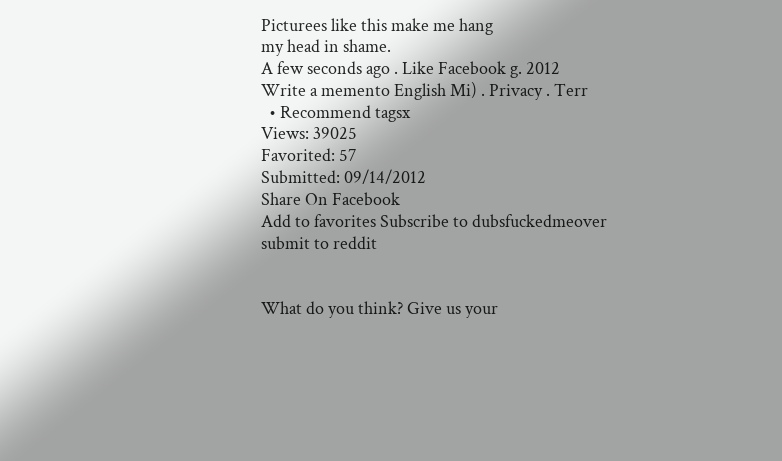Picturees like this make me hang
my head in shame.
A few seconds ago . Like Facebook g. 2012
Write a memento English Mi) . Privacy . Terr
  • Recommend tagsx
Views: 39025
Favorited: 57
Submitted: 09/14/2012
Share On Facebook
Add to favorites Subscribe to dubsfuckedmeover submit to reddit


What do you think? Give us your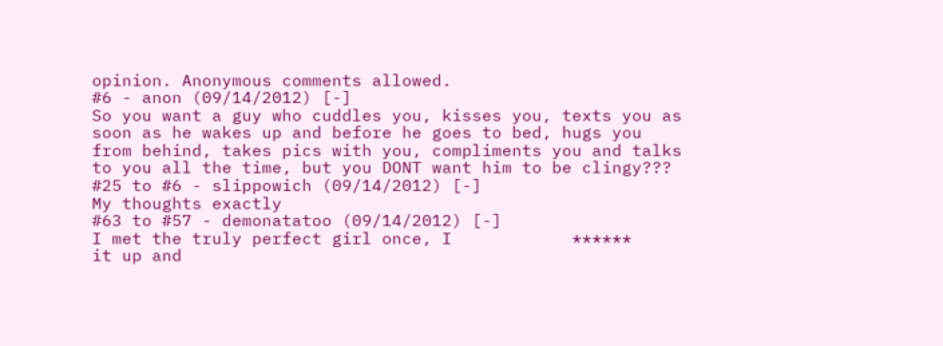opinion. Anonymous comments allowed.
#6 - anon (09/14/2012) [-]
So you want a guy who cuddles you, kisses you, texts you as soon as he wakes up and before he goes to bed, hugs you from behind, takes pics with you, compliments you and talks to you all the time, but you DONT want him to be clingy???
#25 to #6 - slippowich (09/14/2012) [-]
My thoughts exactly
#63 to #57 - demonatatoo (09/14/2012) [-]
I met the truly perfect girl once, I            ******       it up and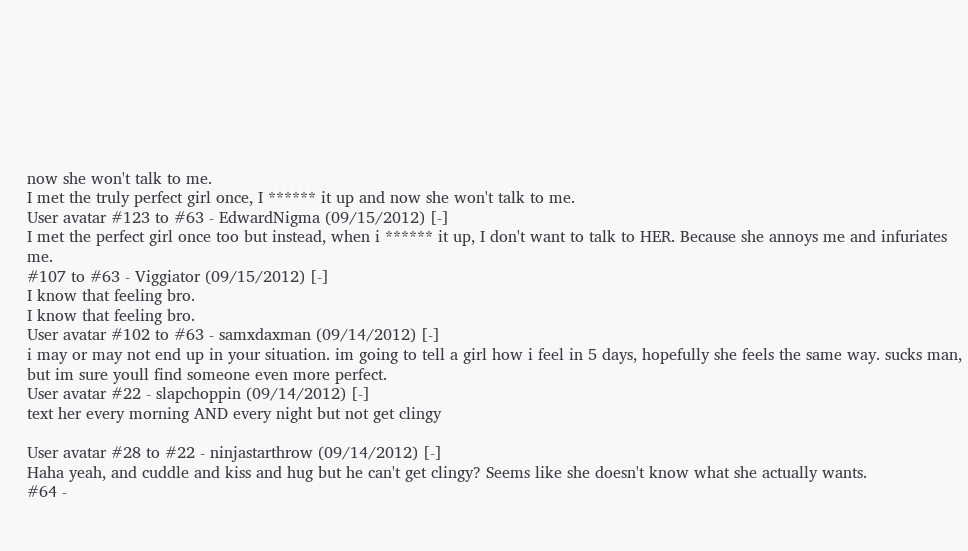now she won't talk to me.
I met the truly perfect girl once, I ****** it up and now she won't talk to me.
User avatar #123 to #63 - EdwardNigma (09/15/2012) [-]
I met the perfect girl once too but instead, when i ****** it up, I don't want to talk to HER. Because she annoys me and infuriates me.
#107 to #63 - Viggiator (09/15/2012) [-]
I know that feeling bro.
I know that feeling bro.
User avatar #102 to #63 - samxdaxman (09/14/2012) [-]
i may or may not end up in your situation. im going to tell a girl how i feel in 5 days, hopefully she feels the same way. sucks man, but im sure youll find someone even more perfect.
User avatar #22 - slapchoppin (09/14/2012) [-]
text her every morning AND every night but not get clingy

User avatar #28 to #22 - ninjastarthrow (09/14/2012) [-]
Haha yeah, and cuddle and kiss and hug but he can't get clingy? Seems like she doesn't know what she actually wants.
#64 -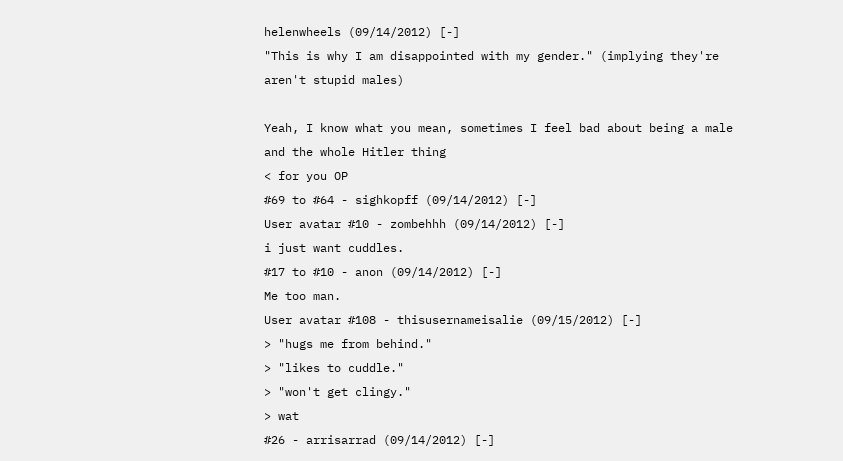helenwheels (09/14/2012) [-]
"This is why I am disappointed with my gender." (implying they're aren't stupid males)

Yeah, I know what you mean, sometimes I feel bad about being a male and the whole Hitler thing
< for you OP
#69 to #64 - sighkopff (09/14/2012) [-]
User avatar #10 - zombehhh (09/14/2012) [-]
i just want cuddles.
#17 to #10 - anon (09/14/2012) [-]
Me too man.
User avatar #108 - thisusernameisalie (09/15/2012) [-]
> "hugs me from behind."
> "likes to cuddle."
> "won't get clingy."
> wat
#26 - arrisarrad (09/14/2012) [-]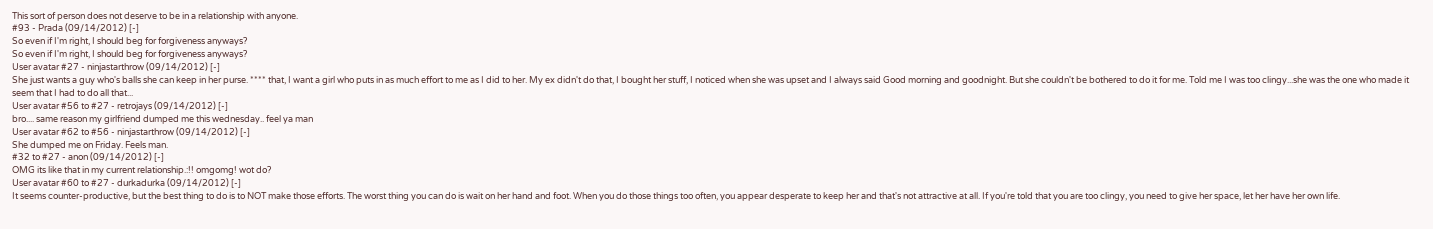This sort of person does not deserve to be in a relationship with anyone.
#93 - Prada (09/14/2012) [-]
So even if I'm right, I should beg for forgiveness anyways?
So even if I'm right, I should beg for forgiveness anyways?
User avatar #27 - ninjastarthrow (09/14/2012) [-]
She just wants a guy who's balls she can keep in her purse. **** that, I want a girl who puts in as much effort to me as I did to her. My ex didn't do that, I bought her stuff, I noticed when she was upset and I always said Good morning and goodnight. But she couldn't be bothered to do it for me. Told me I was too clingy...she was the one who made it seem that I had to do all that...
User avatar #56 to #27 - retrojays (09/14/2012) [-]
bro.... same reason my girlfriend dumped me this wednesday.. feel ya man
User avatar #62 to #56 - ninjastarthrow (09/14/2012) [-]
She dumped me on Friday. Feels man.
#32 to #27 - anon (09/14/2012) [-]
OMG its like that in my current relationship.:!! omgomg! wot do?
User avatar #60 to #27 - durkadurka (09/14/2012) [-]
It seems counter-productive, but the best thing to do is to NOT make those efforts. The worst thing you can do is wait on her hand and foot. When you do those things too often, you appear desperate to keep her and that's not attractive at all. If you're told that you are too clingy, you need to give her space, let her have her own life.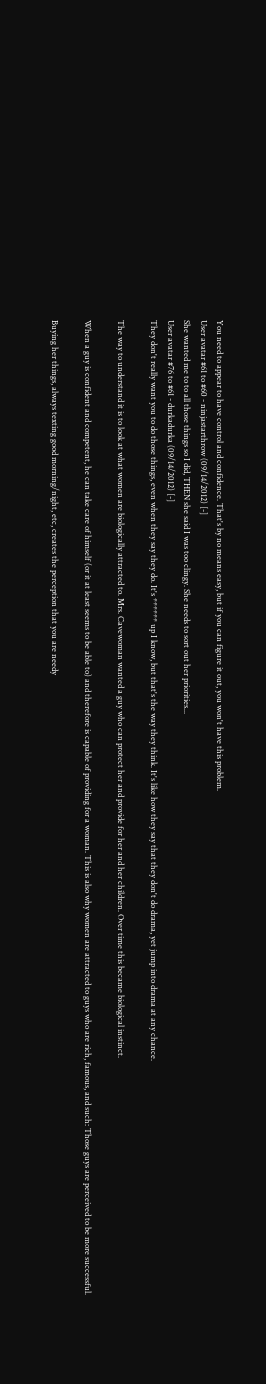You need to appear to have control and confidence. That's by no means easy, but if you can figure it out, you won't have this problem.
User avatar #61 to #60 - ninjastarthrow (09/14/2012) [-]
She wanted me to to all those things so I did, THEN she said I was too clingy. She needs to sort out her priorities...
User avatar #76 to #61 - durkadurka (09/14/2012) [-]
They don't really want you to do those things, even when they say they do. It's ****** up I know, but that's the way they think. It's like how they say that they don't do drama, yet jump into drama at any chance.

The way to understand it is to look at what women are biologically attracted to. Mrs. Cavewoman wanted a guy who can protect her and provide for her and her children. Over time this became biological instinct.

When a guy is confident and competent, he can take care of himself (or it at least seems to be able to) and therefore is capable of providing for a woman. This is also why women are attracted to guys who are rich, famous, and such: Those guys are perceived to be more successful.

Buying her things, always texting good morning/night, etc, creates the perception that you are needy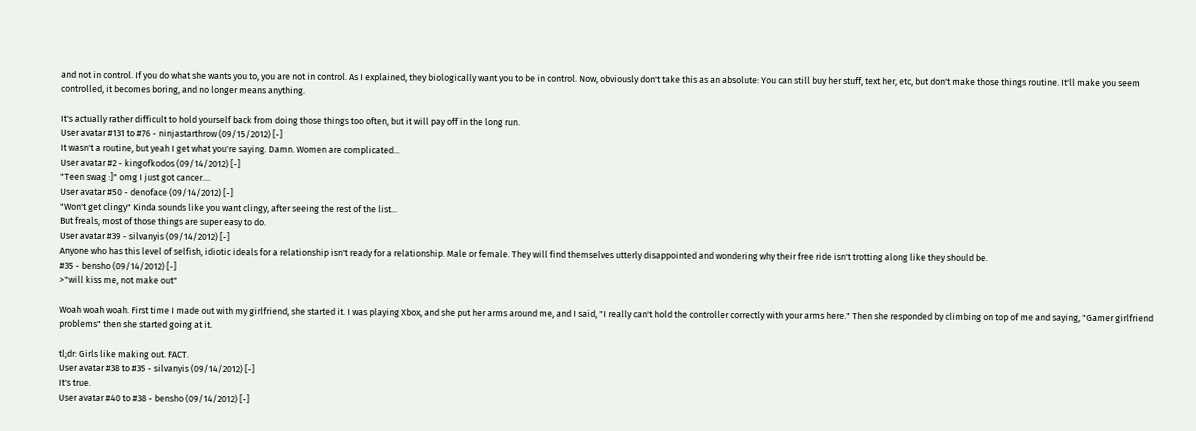and not in control. If you do what she wants you to, you are not in control. As I explained, they biologically want you to be in control. Now, obviously don't take this as an absolute: You can still buy her stuff, text her, etc, but don't make those things routine. It'll make you seem controlled, it becomes boring, and no longer means anything.

It's actually rather difficult to hold yourself back from doing those things too often, but it will pay off in the long run.
User avatar #131 to #76 - ninjastarthrow (09/15/2012) [-]
It wasn't a routine, but yeah I get what you're saying. Damn. Women are complicated...
User avatar #2 - kingofkodos (09/14/2012) [-]
"Teen swag :]" omg I just got cancer....
User avatar #50 - denoface (09/14/2012) [-]
"Won't get clingy" Kinda sounds like you want clingy, after seeing the rest of the list...
But freals, most of those things are super easy to do.
User avatar #39 - silvanyis (09/14/2012) [-]
Anyone who has this level of selfish, idiotic ideals for a relationship isn't ready for a relationship. Male or female. They will find themselves utterly disappointed and wondering why their free ride isn't trotting along like they should be.
#35 - bensho (09/14/2012) [-]
>"will kiss me, not make out"

Woah woah woah. First time I made out with my girlfriend, she started it. I was playing Xbox, and she put her arms around me, and I said, "I really can't hold the controller correctly with your arms here." Then she responded by climbing on top of me and saying, "Gamer girlfriend problems" then she started going at it.

tl;dr: Girls like making out. FACT.
User avatar #38 to #35 - silvanyis (09/14/2012) [-]
It's true.
User avatar #40 to #38 - bensho (09/14/2012) [-]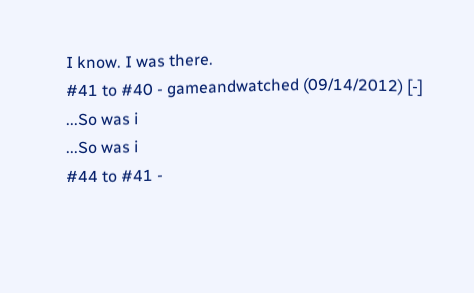I know. I was there.
#41 to #40 - gameandwatched (09/14/2012) [-]
...So was i
...So was i
#44 to #41 -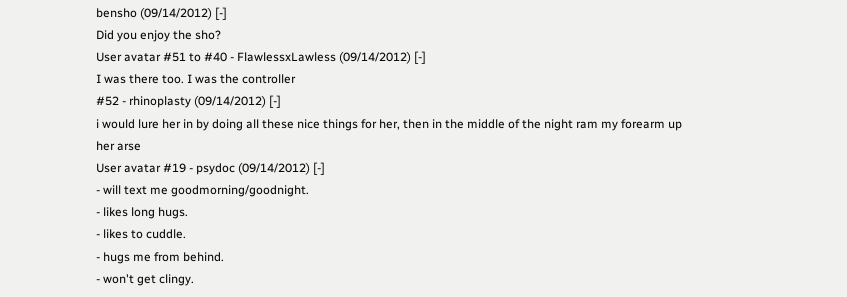bensho (09/14/2012) [-]
Did you enjoy the sho?
User avatar #51 to #40 - FlawlessxLawless (09/14/2012) [-]
I was there too. I was the controller
#52 - rhinoplasty (09/14/2012) [-]
i would lure her in by doing all these nice things for her, then in the middle of the night ram my forearm up her arse
User avatar #19 - psydoc (09/14/2012) [-]
- will text me goodmorning/goodnight.
- likes long hugs.
- likes to cuddle.
- hugs me from behind.
- won't get clingy.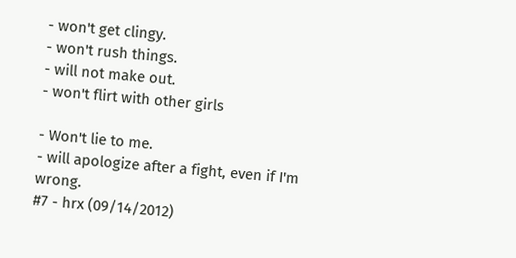- won't get clingy.
- won't rush things.
- will not make out.
- won't flirt with other girls

- Won't lie to me.
- will apologize after a fight, even if I'm wrong.
#7 - hrx (09/14/2012)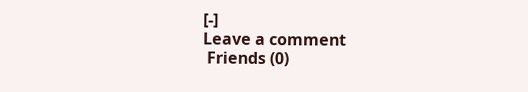[-]
Leave a comment
 Friends (0)